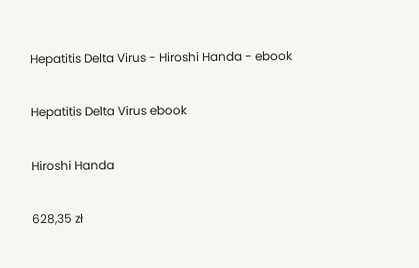Hepatitis Delta Virus - Hiroshi Handa - ebook

Hepatitis Delta Virus ebook

Hiroshi Handa

628,35 zł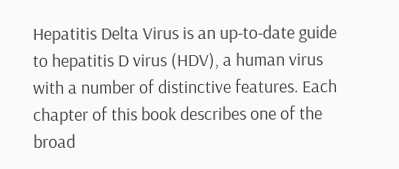Hepatitis Delta Virus is an up-to-date guide to hepatitis D virus (HDV), a human virus with a number of distinctive features. Each chapter of this book describes one of the broad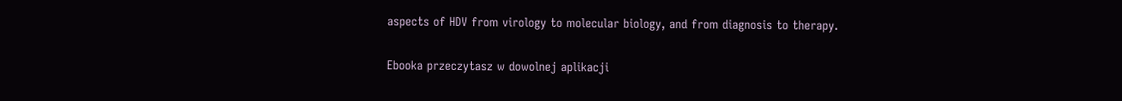aspects of HDV from virology to molecular biology, and from diagnosis to therapy.

Ebooka przeczytasz w dowolnej aplikacji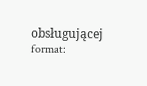obsługującej format: